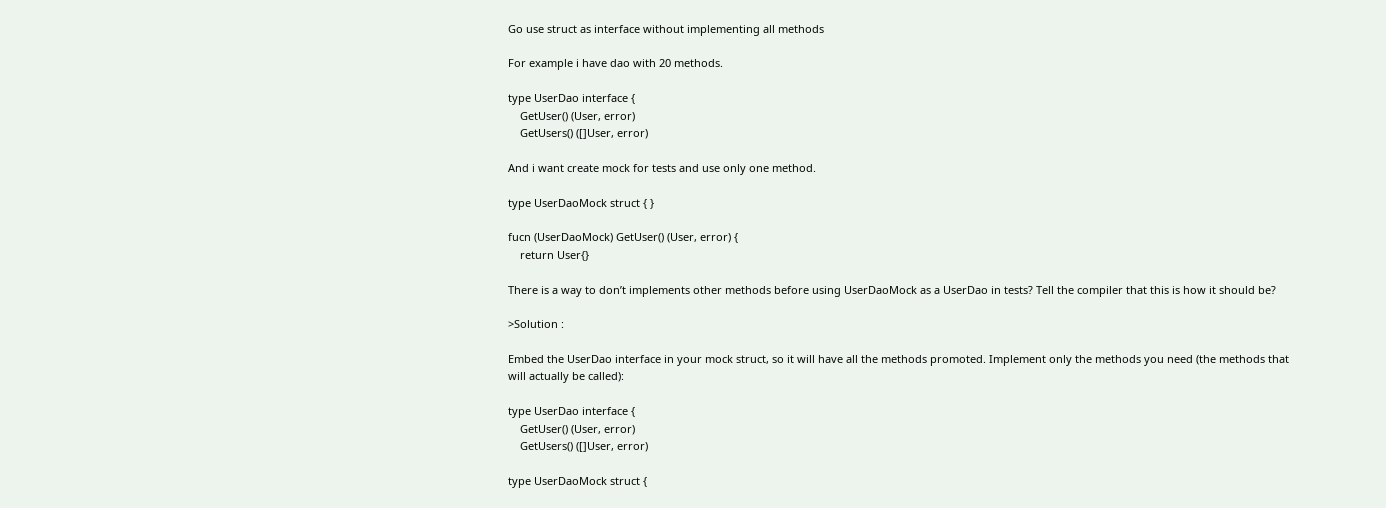Go use struct as interface without implementing all methods

For example i have dao with 20 methods.

type UserDao interface {
    GetUser() (User, error)
    GetUsers() ([]User, error)

And i want create mock for tests and use only one method.

type UserDaoMock struct { }

fucn (UserDaoMock) GetUser() (User, error) {
    return User{}

There is a way to don’t implements other methods before using UserDaoMock as a UserDao in tests? Tell the compiler that this is how it should be?

>Solution :

Embed the UserDao interface in your mock struct, so it will have all the methods promoted. Implement only the methods you need (the methods that will actually be called):

type UserDao interface {
    GetUser() (User, error)
    GetUsers() ([]User, error)

type UserDaoMock struct {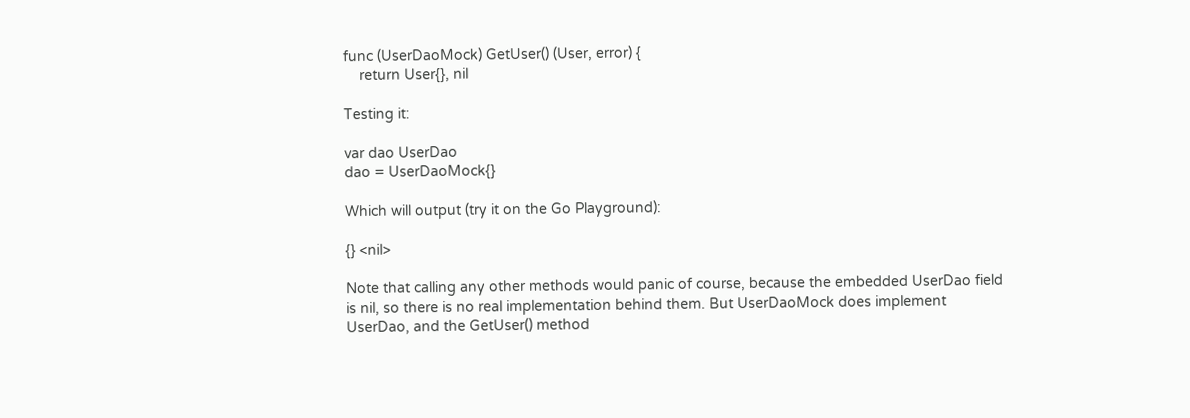func (UserDaoMock) GetUser() (User, error) {
    return User{}, nil

Testing it:

var dao UserDao
dao = UserDaoMock{}

Which will output (try it on the Go Playground):

{} <nil>

Note that calling any other methods would panic of course, because the embedded UserDao field is nil, so there is no real implementation behind them. But UserDaoMock does implement UserDao, and the GetUser() method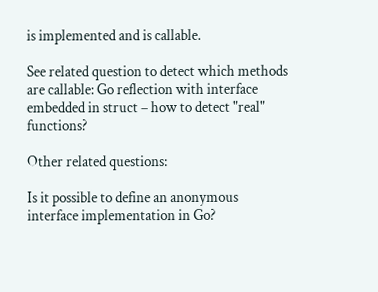is implemented and is callable.

See related question to detect which methods are callable: Go reflection with interface embedded in struct – how to detect "real" functions?

Other related questions:

Is it possible to define an anonymous interface implementation in Go?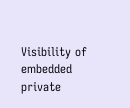Visibility of embedded private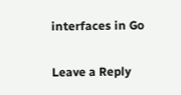interfaces in Go

Leave a Reply